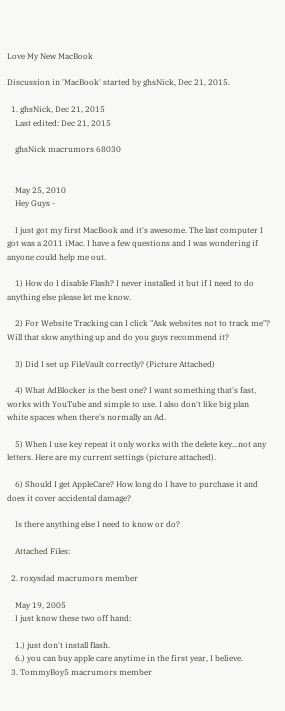Love My New MacBook

Discussion in 'MacBook' started by ghsNick, Dec 21, 2015.

  1. ghsNick, Dec 21, 2015
    Last edited: Dec 21, 2015

    ghsNick macrumors 68030


    May 25, 2010
    Hey Guys -

    I just got my first MacBook and it's awesome. The last computer I got was a 2011 iMac. I have a few questions and I was wondering if anyone could help me out.

    1) How do I disable Flash? I never installed it but if I need to do anything else please let me know.

    2) For Website Tracking can I click "Ask websites not to track me"? Will that slow anything up and do you guys recommend it?

    3) Did I set up FileVault correctly? (Picture Attached)

    4) What AdBlocker is the best one? I want something that's fast, works with YouTube and simple to use. I also don't like big plan white spaces when there's normally an Ad.

    5) When I use key repeat it only works with the delete key...not any letters. Here are my current settings (picture attached).

    6) Should I get AppleCare? How long do I have to purchase it and does it cover accidental damage?

    Is there anything else I need to know or do?

    Attached Files:

  2. roxysdad macrumors member

    May 19, 2005
    I just know these two off hand:

    1.) just don't install flash.
    6.) you can buy apple care anytime in the first year, I believe.
  3. TommyBoy5 macrumors member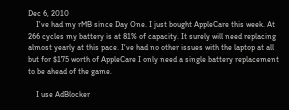Dec 6, 2010
    I've had my rMB since Day One. I just bought AppleCare this week. At 266 cycles my battery is at 81% of capacity. It surely will need replacing almost yearly at this pace. I've had no other issues with the laptop at all but for $175 worth of AppleCare I only need a single battery replacement to be ahead of the game.

    I use AdBlocker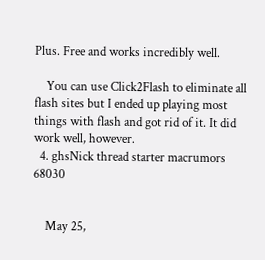Plus. Free and works incredibly well.

    You can use Click2Flash to eliminate all flash sites but I ended up playing most things with flash and got rid of it. It did work well, however.
  4. ghsNick thread starter macrumors 68030


    May 25,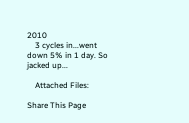2010
    3 cycles in...went down 5% in 1 day. So jacked up...

    Attached Files:

Share This Page